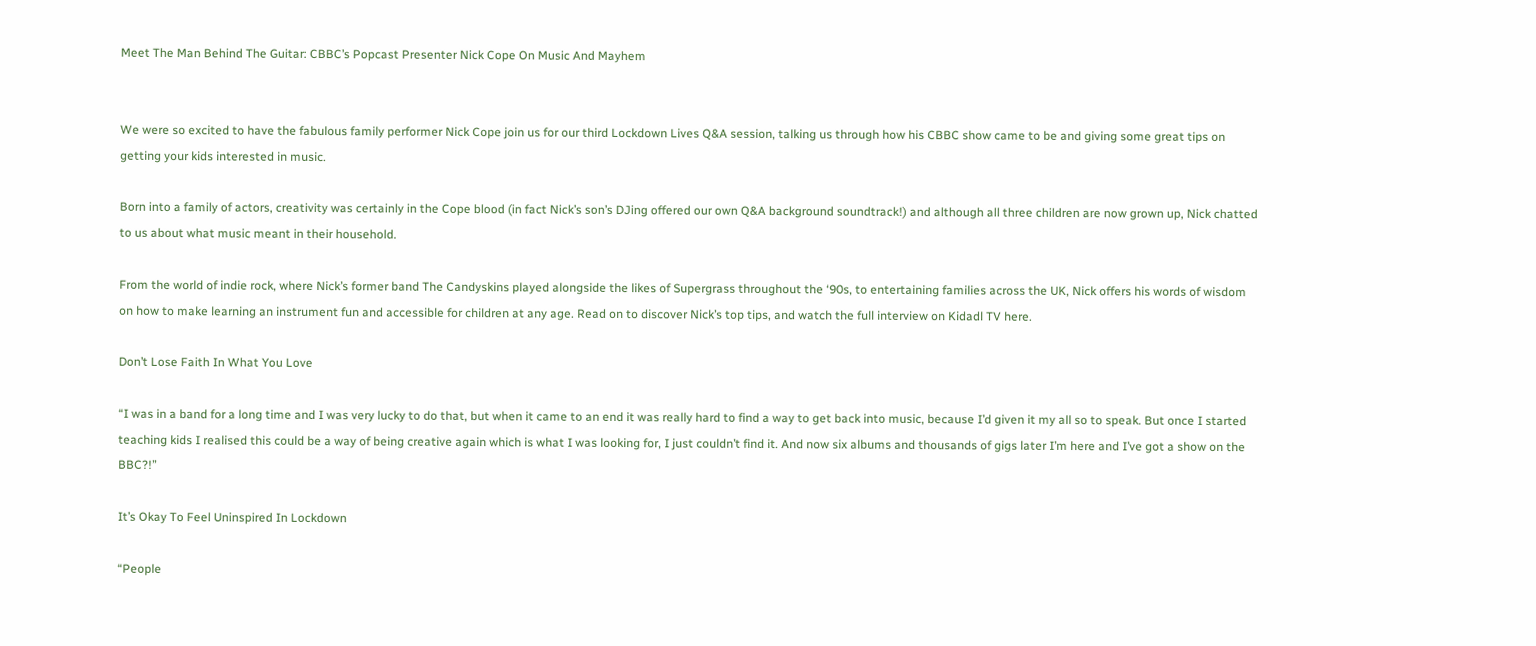Meet The Man Behind The Guitar: CBBC’s Popcast Presenter Nick Cope On Music And Mayhem


We were so excited to have the fabulous family performer Nick Cope join us for our third Lockdown Lives Q&A session, talking us through how his CBBC show came to be and giving some great tips on getting your kids interested in music.

Born into a family of actors, creativity was certainly in the Cope blood (in fact Nick’s son’s DJing offered our own Q&A background soundtrack!) and although all three children are now grown up, Nick chatted to us about what music meant in their household.

From the world of indie rock, where Nick’s former band The Candyskins played alongside the likes of Supergrass throughout the ‘90s, to entertaining families across the UK, Nick offers his words of wisdom on how to make learning an instrument fun and accessible for children at any age. Read on to discover Nick’s top tips, and watch the full interview on Kidadl TV here.

Don’t Lose Faith In What You Love

“I was in a band for a long time and I was very lucky to do that, but when it came to an end it was really hard to find a way to get back into music, because I’d given it my all so to speak. But once I started teaching kids I realised this could be a way of being creative again which is what I was looking for, I just couldn’t find it. And now six albums and thousands of gigs later I’m here and I’ve got a show on the BBC?!”

It’s Okay To Feel Uninspired In Lockdown

“People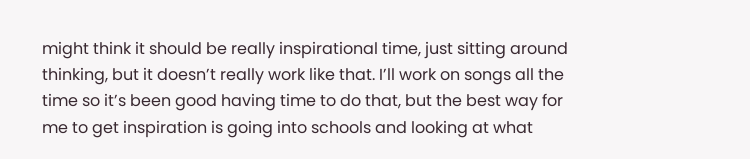might think it should be really inspirational time, just sitting around thinking, but it doesn’t really work like that. I’ll work on songs all the time so it’s been good having time to do that, but the best way for me to get inspiration is going into schools and looking at what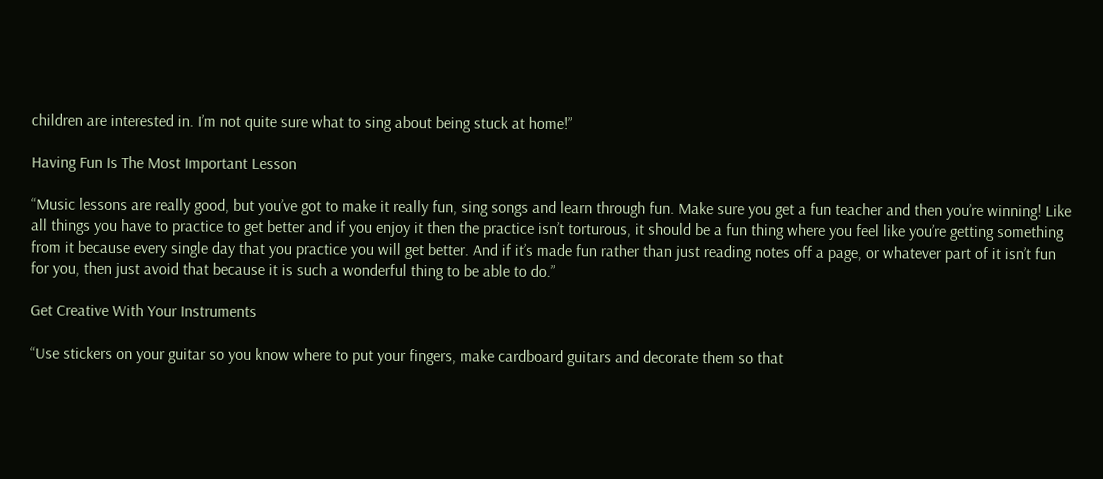children are interested in. I’m not quite sure what to sing about being stuck at home!”

Having Fun Is The Most Important Lesson

“Music lessons are really good, but you’ve got to make it really fun, sing songs and learn through fun. Make sure you get a fun teacher and then you’re winning! Like all things you have to practice to get better and if you enjoy it then the practice isn’t torturous, it should be a fun thing where you feel like you’re getting something from it because every single day that you practice you will get better. And if it’s made fun rather than just reading notes off a page, or whatever part of it isn’t fun for you, then just avoid that because it is such a wonderful thing to be able to do.”

Get Creative With Your Instruments

“Use stickers on your guitar so you know where to put your fingers, make cardboard guitars and decorate them so that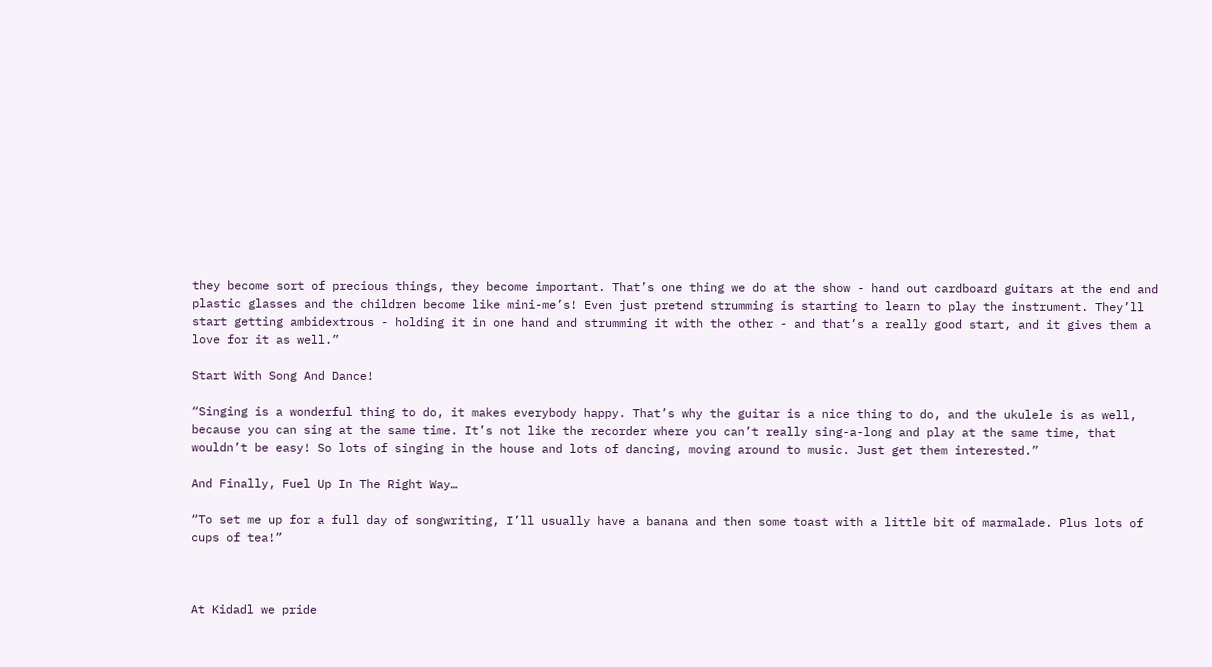they become sort of precious things, they become important. That’s one thing we do at the show - hand out cardboard guitars at the end and plastic glasses and the children become like mini-me’s! Even just pretend strumming is starting to learn to play the instrument. They’ll start getting ambidextrous - holding it in one hand and strumming it with the other - and that’s a really good start, and it gives them a love for it as well.”

Start With Song And Dance!

“Singing is a wonderful thing to do, it makes everybody happy. That’s why the guitar is a nice thing to do, and the ukulele is as well, because you can sing at the same time. It’s not like the recorder where you can’t really sing-a-long and play at the same time, that wouldn’t be easy! So lots of singing in the house and lots of dancing, moving around to music. Just get them interested.”

And Finally, Fuel Up In The Right Way…

“To set me up for a full day of songwriting, I’ll usually have a banana and then some toast with a little bit of marmalade. Plus lots of cups of tea!”



At Kidadl we pride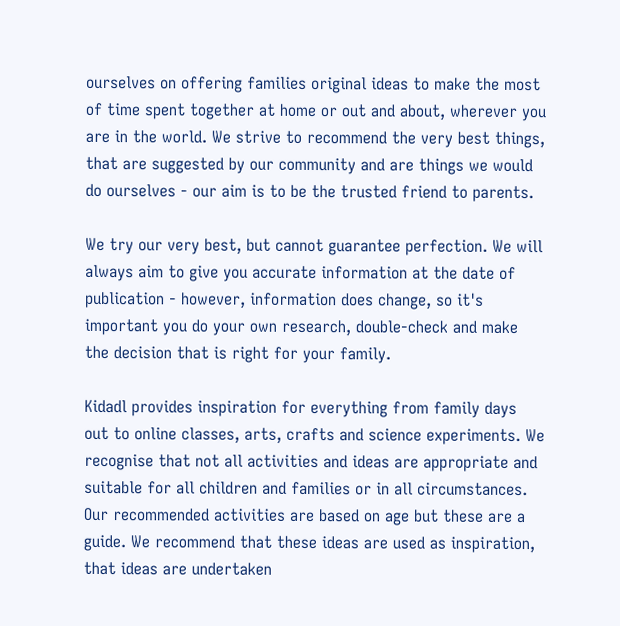ourselves on offering families original ideas to make the most of time spent together at home or out and about, wherever you are in the world. We strive to recommend the very best things, that are suggested by our community and are things we would do ourselves - our aim is to be the trusted friend to parents.

We try our very best, but cannot guarantee perfection. We will always aim to give you accurate information at the date of publication - however, information does change, so it's important you do your own research, double-check and make the decision that is right for your family.

Kidadl provides inspiration for everything from family days out to online classes, arts, crafts and science experiments. We recognise that not all activities and ideas are appropriate and suitable for all children and families or in all circumstances. Our recommended activities are based on age but these are a guide. We recommend that these ideas are used as inspiration, that ideas are undertaken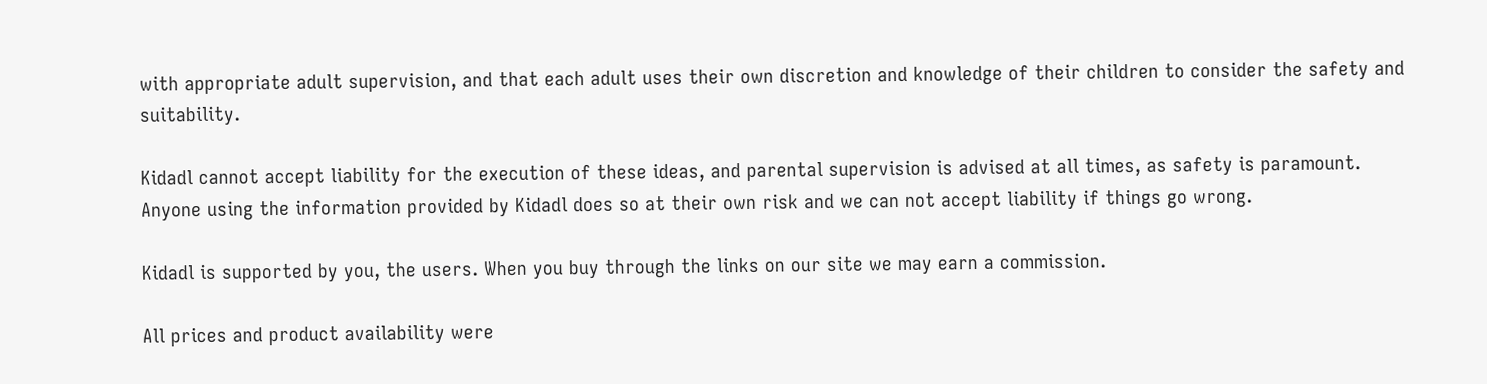with appropriate adult supervision, and that each adult uses their own discretion and knowledge of their children to consider the safety and suitability.

Kidadl cannot accept liability for the execution of these ideas, and parental supervision is advised at all times, as safety is paramount. Anyone using the information provided by Kidadl does so at their own risk and we can not accept liability if things go wrong.

Kidadl is supported by you, the users. When you buy through the links on our site we may earn a commission.

All prices and product availability were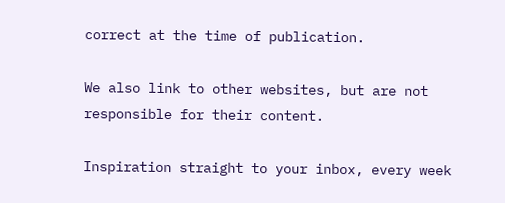correct at the time of publication.

We also link to other websites, but are not responsible for their content.

Inspiration straight to your inbox, every week